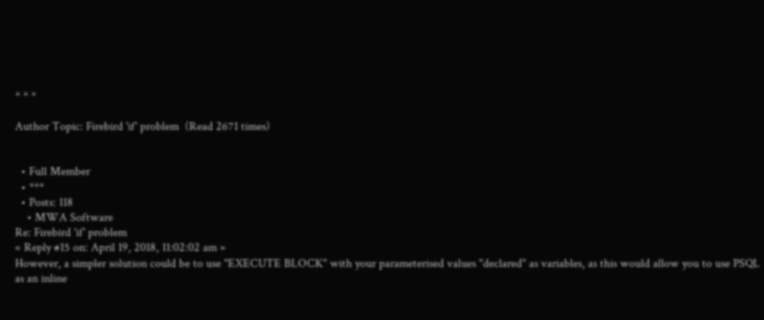* * *

Author Topic: Firebird 'if' problem  (Read 2671 times)


  • Full Member
  • ***
  • Posts: 118
    • MWA Software
Re: Firebird 'if' problem
« Reply #15 on: April 19, 2018, 11:02:02 am »
However, a simpler solution could be to use "EXECUTE BLOCK" with your parameterised values "declared" as variables, as this would allow you to use PSQL as an inline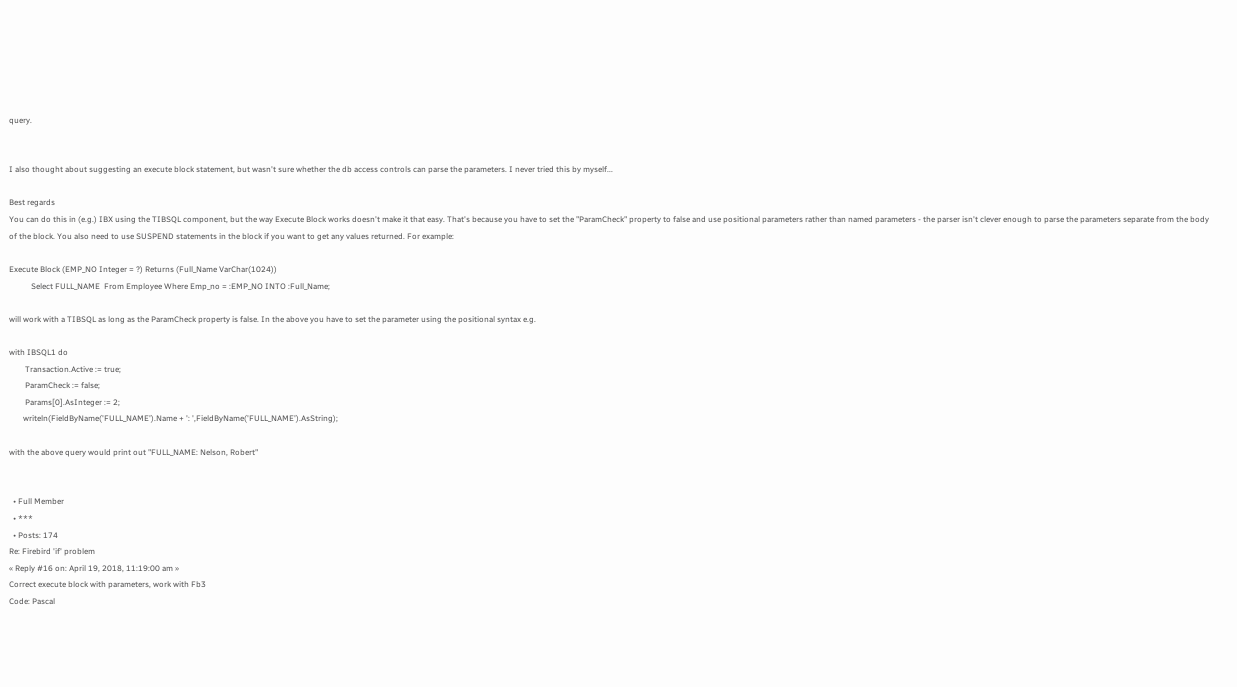query.


I also thought about suggesting an execute block statement, but wasn't sure whether the db access controls can parse the parameters. I never tried this by myself...

Best regards
You can do this in (e.g.) IBX using the TIBSQL component, but the way Execute Block works doesn't make it that easy. That's because you have to set the "ParamCheck" property to false and use positional parameters rather than named parameters - the parser isn't clever enough to parse the parameters separate from the body of the block. You also need to use SUSPEND statements in the block if you want to get any values returned. For example:

Execute Block (EMP_NO Integer = ?) Returns (Full_Name VarChar(1024))
           Select FULL_NAME  From Employee Where Emp_no = :EMP_NO INTO :Full_Name;

will work with a TIBSQL as long as the ParamCheck property is false. In the above you have to set the parameter using the positional syntax e.g.

with IBSQL1 do
        Transaction.Active := true;
        ParamCheck := false;
        Params[0].AsInteger := 2;
       writeln(FieldByName('FULL_NAME').Name + ': ',FieldByName('FULL_NAME').AsString);

with the above query would print out "FULL_NAME: Nelson, Robert"


  • Full Member
  • ***
  • Posts: 174
Re: Firebird 'if' problem
« Reply #16 on: April 19, 2018, 11:19:00 am »
Correct execute block with parameters, work with Fb3
Code: Pascal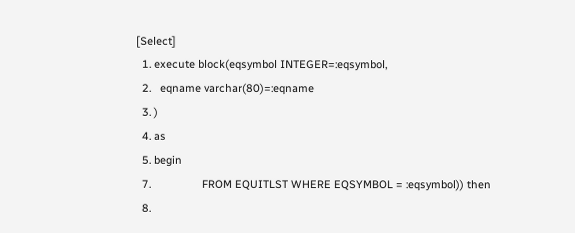[Select]
  1. execute block(eqsymbol INTEGER=:eqsymbol,
  2.   eqname varchar(80)=:eqname
  3. )
  4. as
  5. begin
  7.                 FROM EQUITLST WHERE EQSYMBOL = :eqsymbol)) then
  8.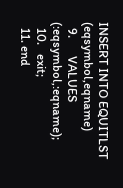INSERT INTO EQUITLST (eqsymbol,eqname)
  9.      VALUES  (:eqsymbol,:eqname);
  10.   exit;
  11. end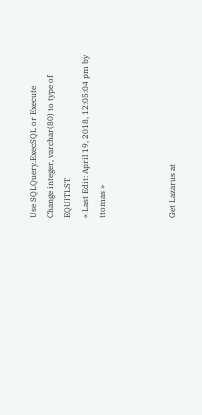Use SQLQuery.ExecSQL or Execute
Change integer, varchar(80) to type of EQUITLST
« Last Edit: April 19, 2018, 12:05:04 pm by ttomas »



Get Lazarus at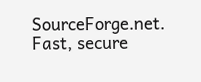SourceForge.net. Fast, secure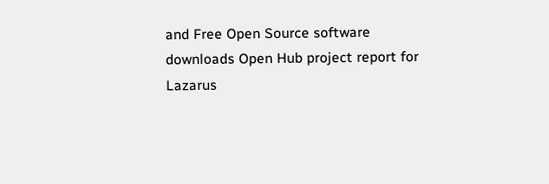and Free Open Source software downloads Open Hub project report for Lazarus